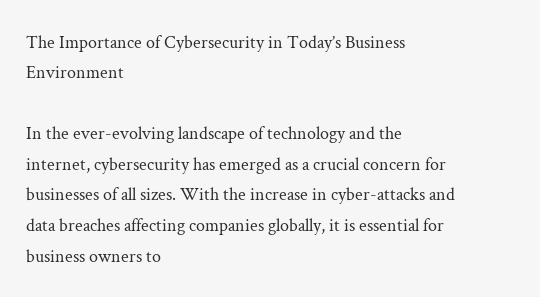The Importance of Cybersecurity in Today’s Business Environment

In the ever-evolving landscape of technology and the internet, cybersecurity has emerged as a crucial concern for businesses of all sizes. With the increase in cyber-attacks and data breaches affecting companies globally, it is essential for business owners to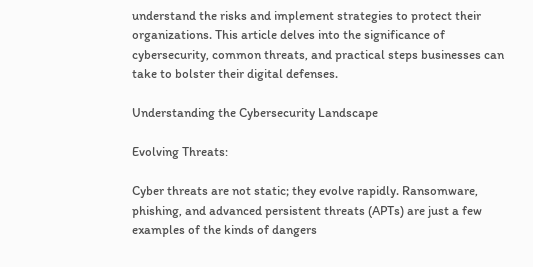understand the risks and implement strategies to protect their organizations. This article delves into the significance of cybersecurity, common threats, and practical steps businesses can take to bolster their digital defenses.

Understanding the Cybersecurity Landscape

Evolving Threats:

Cyber threats are not static; they evolve rapidly. Ransomware, phishing, and advanced persistent threats (APTs) are just a few examples of the kinds of dangers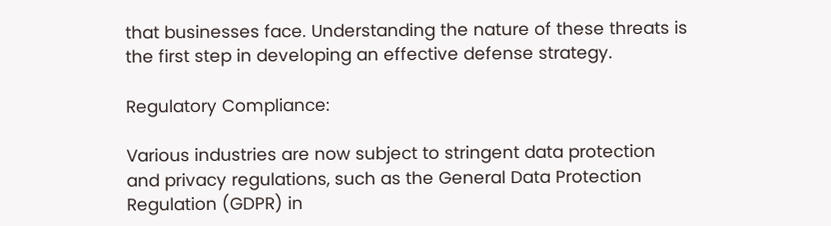that businesses face. Understanding the nature of these threats is the first step in developing an effective defense strategy.

Regulatory Compliance:

Various industries are now subject to stringent data protection and privacy regulations, such as the General Data Protection Regulation (GDPR) in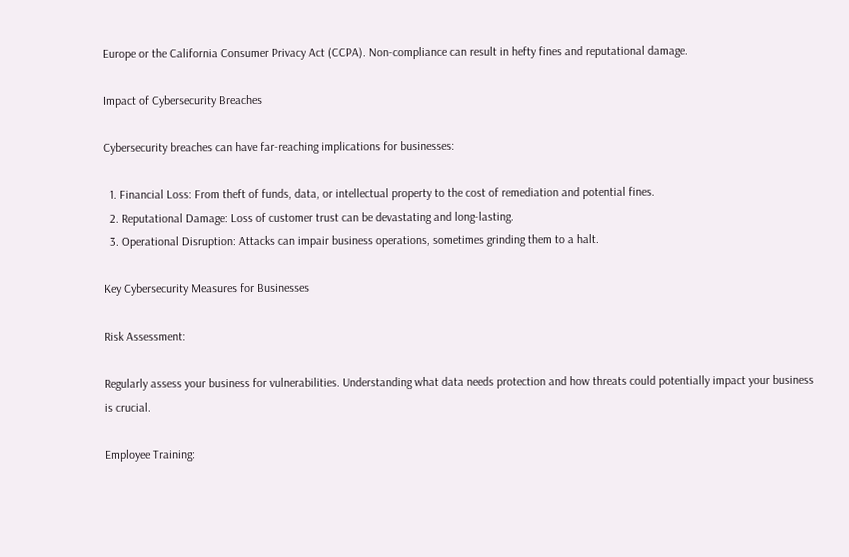Europe or the California Consumer Privacy Act (CCPA). Non-compliance can result in hefty fines and reputational damage.

Impact of Cybersecurity Breaches

Cybersecurity breaches can have far-reaching implications for businesses:

  1. Financial Loss: From theft of funds, data, or intellectual property to the cost of remediation and potential fines.
  2. Reputational Damage: Loss of customer trust can be devastating and long-lasting.
  3. Operational Disruption: Attacks can impair business operations, sometimes grinding them to a halt.

Key Cybersecurity Measures for Businesses

Risk Assessment:

Regularly assess your business for vulnerabilities. Understanding what data needs protection and how threats could potentially impact your business is crucial.

Employee Training: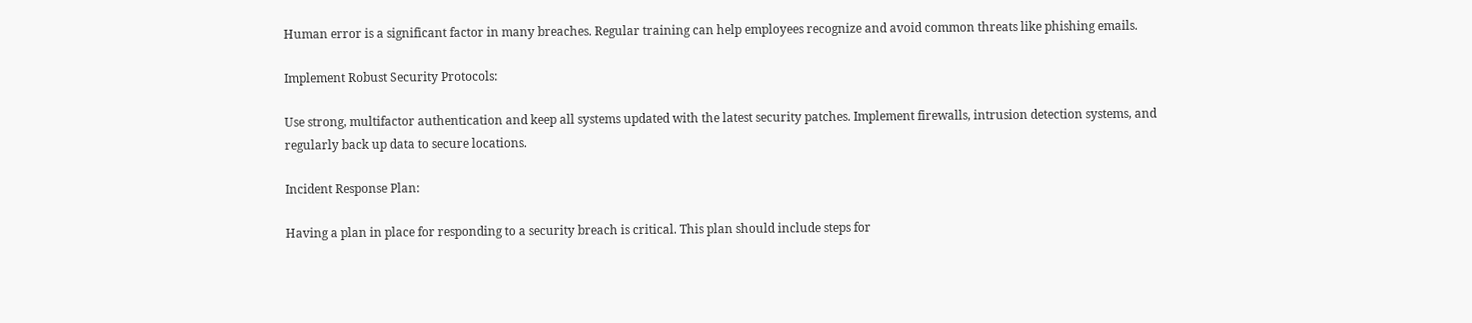Human error is a significant factor in many breaches. Regular training can help employees recognize and avoid common threats like phishing emails.

Implement Robust Security Protocols:

Use strong, multifactor authentication and keep all systems updated with the latest security patches. Implement firewalls, intrusion detection systems, and regularly back up data to secure locations.

Incident Response Plan:

Having a plan in place for responding to a security breach is critical. This plan should include steps for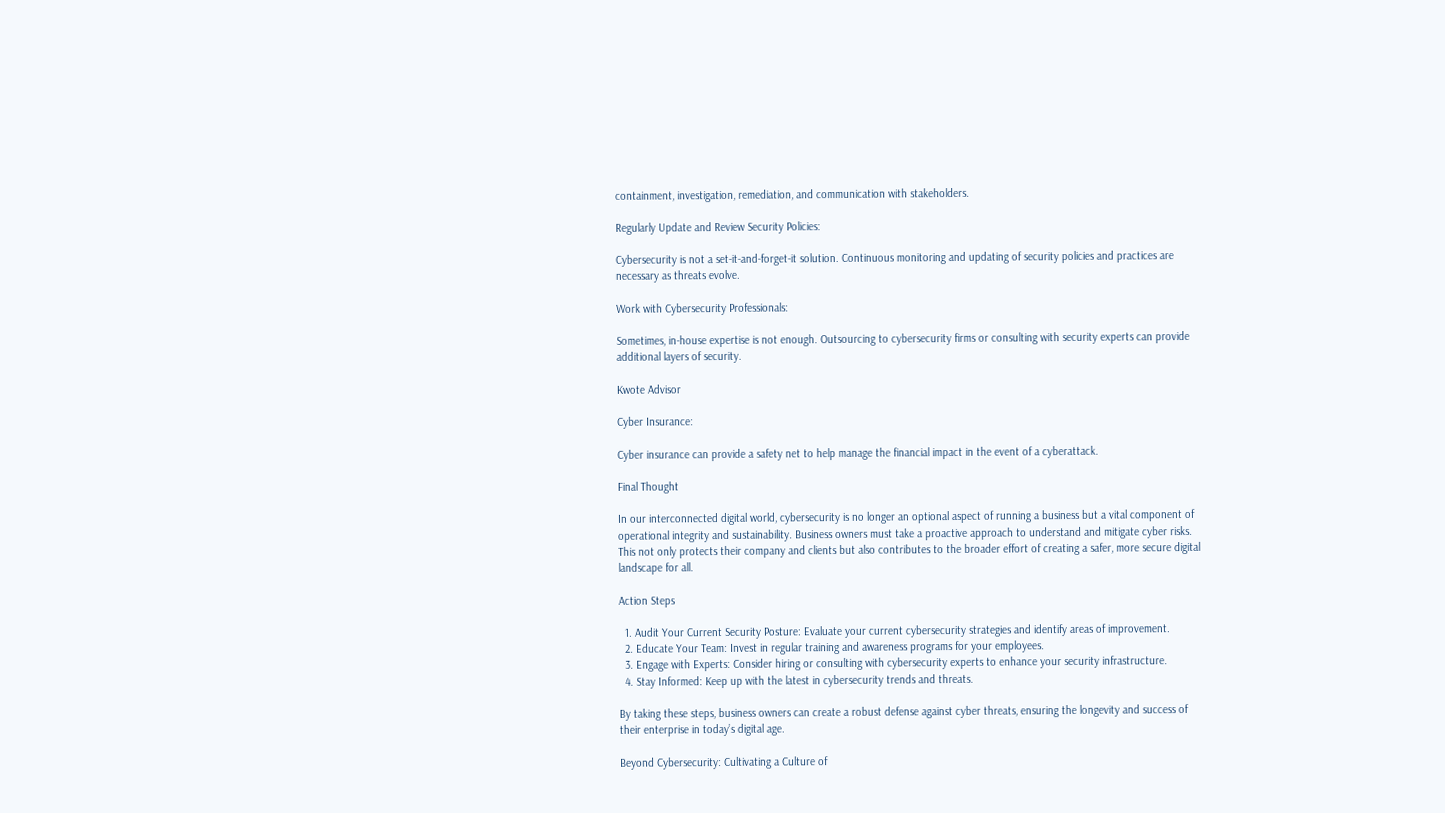containment, investigation, remediation, and communication with stakeholders.

Regularly Update and Review Security Policies:

Cybersecurity is not a set-it-and-forget-it solution. Continuous monitoring and updating of security policies and practices are necessary as threats evolve.

Work with Cybersecurity Professionals:

Sometimes, in-house expertise is not enough. Outsourcing to cybersecurity firms or consulting with security experts can provide additional layers of security.

Kwote Advisor

Cyber Insurance:

Cyber insurance can provide a safety net to help manage the financial impact in the event of a cyberattack.

Final Thought

In our interconnected digital world, cybersecurity is no longer an optional aspect of running a business but a vital component of operational integrity and sustainability. Business owners must take a proactive approach to understand and mitigate cyber risks. This not only protects their company and clients but also contributes to the broader effort of creating a safer, more secure digital landscape for all.

Action Steps

  1. Audit Your Current Security Posture: Evaluate your current cybersecurity strategies and identify areas of improvement.
  2. Educate Your Team: Invest in regular training and awareness programs for your employees.
  3. Engage with Experts: Consider hiring or consulting with cybersecurity experts to enhance your security infrastructure.
  4. Stay Informed: Keep up with the latest in cybersecurity trends and threats.

By taking these steps, business owners can create a robust defense against cyber threats, ensuring the longevity and success of their enterprise in today’s digital age.

Beyond Cybersecurity: Cultivating a Culture of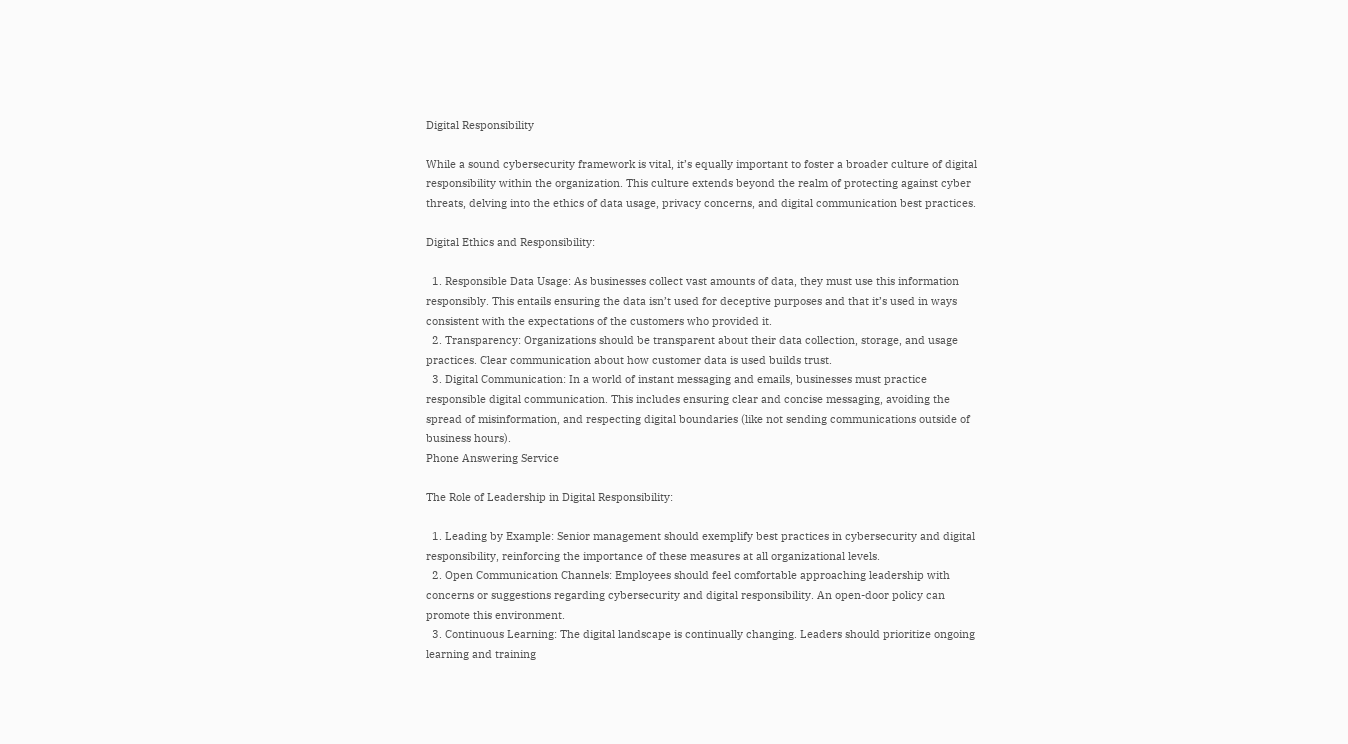Digital Responsibility

While a sound cybersecurity framework is vital, it’s equally important to foster a broader culture of digital responsibility within the organization. This culture extends beyond the realm of protecting against cyber threats, delving into the ethics of data usage, privacy concerns, and digital communication best practices.

Digital Ethics and Responsibility:

  1. Responsible Data Usage: As businesses collect vast amounts of data, they must use this information responsibly. This entails ensuring the data isn’t used for deceptive purposes and that it’s used in ways consistent with the expectations of the customers who provided it.
  2. Transparency: Organizations should be transparent about their data collection, storage, and usage practices. Clear communication about how customer data is used builds trust.
  3. Digital Communication: In a world of instant messaging and emails, businesses must practice responsible digital communication. This includes ensuring clear and concise messaging, avoiding the spread of misinformation, and respecting digital boundaries (like not sending communications outside of business hours).
Phone Answering Service

The Role of Leadership in Digital Responsibility:

  1. Leading by Example: Senior management should exemplify best practices in cybersecurity and digital responsibility, reinforcing the importance of these measures at all organizational levels.
  2. Open Communication Channels: Employees should feel comfortable approaching leadership with concerns or suggestions regarding cybersecurity and digital responsibility. An open-door policy can promote this environment.
  3. Continuous Learning: The digital landscape is continually changing. Leaders should prioritize ongoing learning and training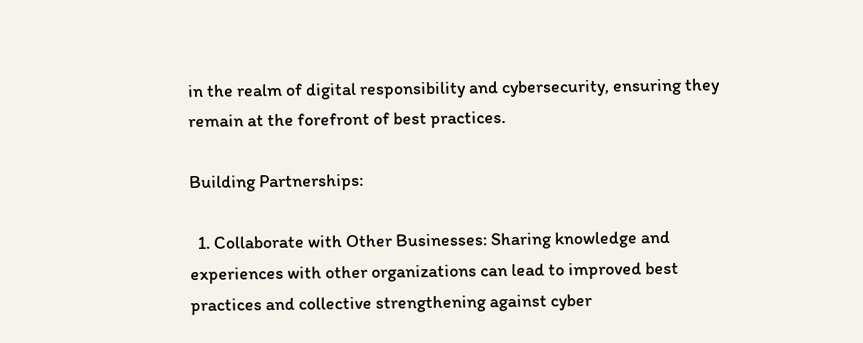in the realm of digital responsibility and cybersecurity, ensuring they remain at the forefront of best practices.

Building Partnerships:

  1. Collaborate with Other Businesses: Sharing knowledge and experiences with other organizations can lead to improved best practices and collective strengthening against cyber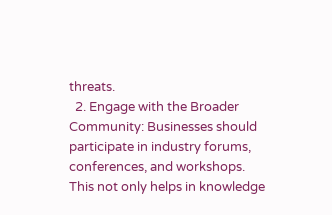threats.
  2. Engage with the Broader Community: Businesses should participate in industry forums, conferences, and workshops. This not only helps in knowledge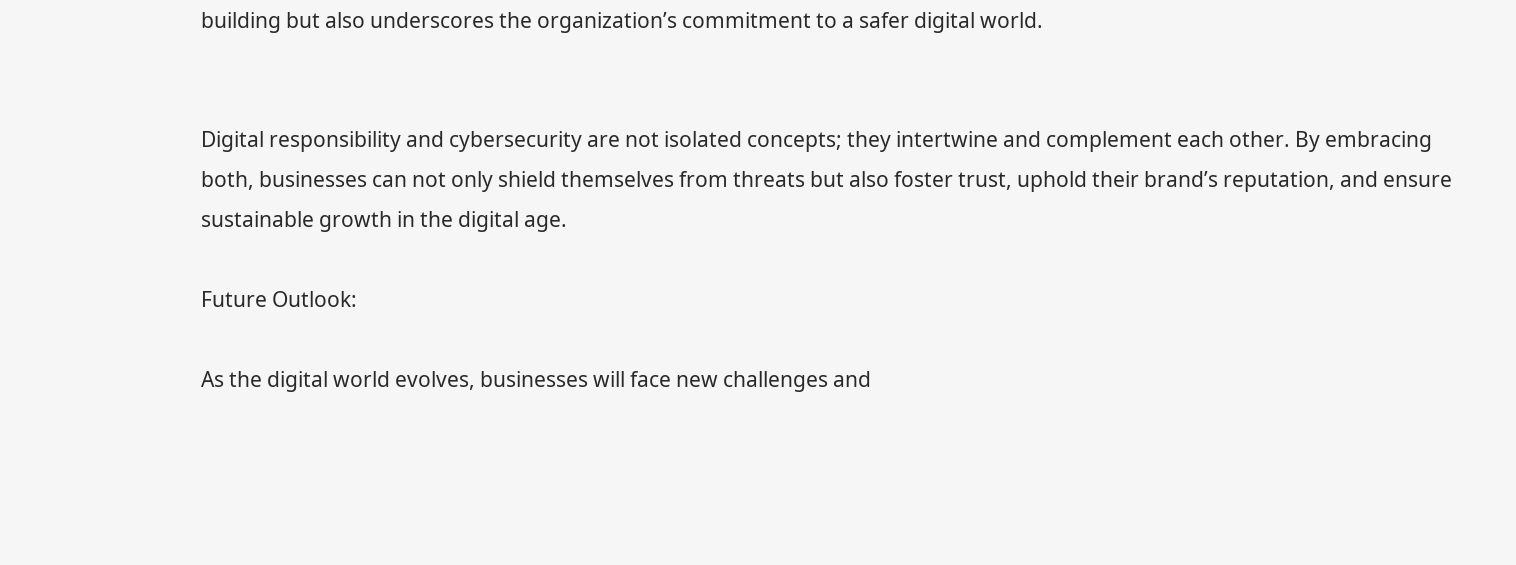building but also underscores the organization’s commitment to a safer digital world.


Digital responsibility and cybersecurity are not isolated concepts; they intertwine and complement each other. By embracing both, businesses can not only shield themselves from threats but also foster trust, uphold their brand’s reputation, and ensure sustainable growth in the digital age.

Future Outlook:

As the digital world evolves, businesses will face new challenges and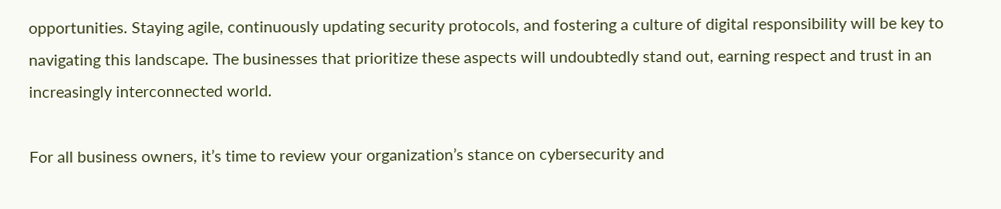opportunities. Staying agile, continuously updating security protocols, and fostering a culture of digital responsibility will be key to navigating this landscape. The businesses that prioritize these aspects will undoubtedly stand out, earning respect and trust in an increasingly interconnected world.

For all business owners, it’s time to review your organization’s stance on cybersecurity and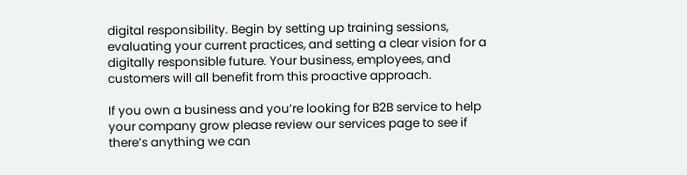digital responsibility. Begin by setting up training sessions, evaluating your current practices, and setting a clear vision for a digitally responsible future. Your business, employees, and customers will all benefit from this proactive approach.

If you own a business and you’re looking for B2B service to help your company grow please review our services page to see if there’s anything we can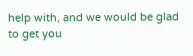help with, and we would be glad to get you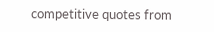competitive quotes from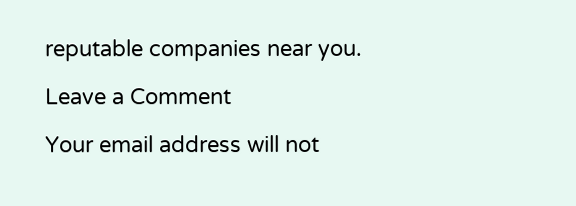reputable companies near you.

Leave a Comment

Your email address will not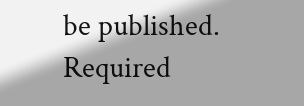be published. Required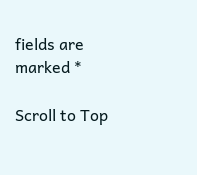fields are marked *

Scroll to Top